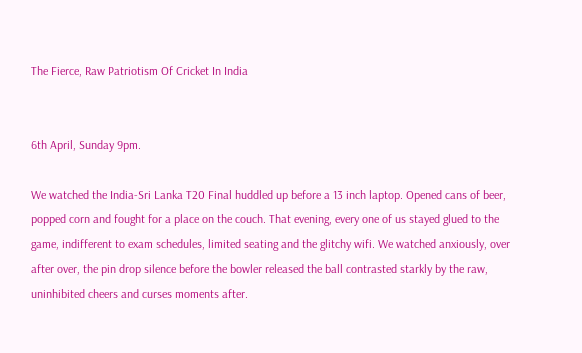The Fierce, Raw Patriotism Of Cricket In India


6th April, Sunday 9pm.

We watched the India-Sri Lanka T20 Final huddled up before a 13 inch laptop. Opened cans of beer, popped corn and fought for a place on the couch. That evening, every one of us stayed glued to the game, indifferent to exam schedules, limited seating and the glitchy wifi. We watched anxiously, over after over, the pin drop silence before the bowler released the ball contrasted starkly by the raw, uninhibited cheers and curses moments after.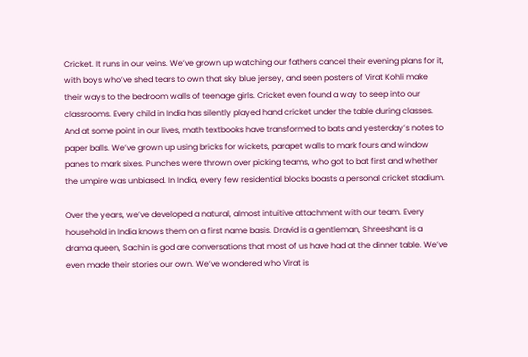Cricket. It runs in our veins. We’ve grown up watching our fathers cancel their evening plans for it, with boys who’ve shed tears to own that sky blue jersey, and seen posters of Virat Kohli make their ways to the bedroom walls of teenage girls. Cricket even found a way to seep into our classrooms. Every child in India has silently played hand cricket under the table during classes. And at some point in our lives, math textbooks have transformed to bats and yesterday’s notes to paper balls. We’ve grown up using bricks for wickets, parapet walls to mark fours and window panes to mark sixes. Punches were thrown over picking teams, who got to bat first and whether the umpire was unbiased. In India, every few residential blocks boasts a personal cricket stadium.

Over the years, we’ve developed a natural, almost intuitive attachment with our team. Every household in India knows them on a first name basis. Dravid is a gentleman, Shreeshant is a drama queen, Sachin is god are conversations that most of us have had at the dinner table. We’ve even made their stories our own. We’ve wondered who Virat is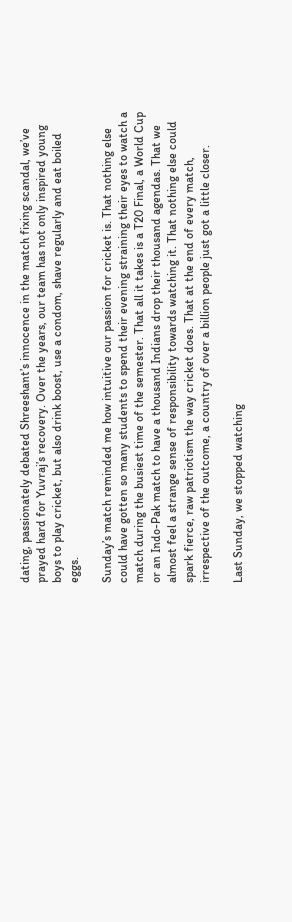dating, passionately debated Shreeshant’s innocence in the match fixing scandal, we’ve prayed hard for Yuvraj’s recovery. Over the years, our team has not only inspired young boys to play cricket, but also drink boost, use a condom, shave regularly and eat boiled eggs.

Sunday’s match reminded me how intuitive our passion for cricket is. That nothing else could have gotten so many students to spend their evening straining their eyes to watch a match during the busiest time of the semester. That all it takes is a T20 Final, a World Cup or an Indo-Pak match to have a thousand Indians drop their thousand agendas. That we almost feel a strange sense of responsibility towards watching it. That nothing else could spark fierce, raw patriotism the way cricket does. That at the end of every match, irrespective of the outcome, a country of over a billion people just got a little closer.

Last Sunday, we stopped watching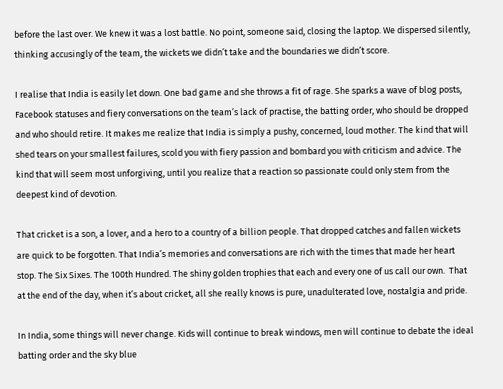before the last over. We knew it was a lost battle. No point, someone said, closing the laptop. We dispersed silently, thinking accusingly of the team, the wickets we didn’t take and the boundaries we didn’t score.

I realise that India is easily let down. One bad game and she throws a fit of rage. She sparks a wave of blog posts, Facebook statuses and fiery conversations on the team’s lack of practise, the batting order, who should be dropped and who should retire. It makes me realize that India is simply a pushy, concerned, loud mother. The kind that will shed tears on your smallest failures, scold you with fiery passion and bombard you with criticism and advice. The kind that will seem most unforgiving, until you realize that a reaction so passionate could only stem from the deepest kind of devotion.

That cricket is a son, a lover, and a hero to a country of a billion people. That dropped catches and fallen wickets are quick to be forgotten. That India’s memories and conversations are rich with the times that made her heart stop. The Six Sixes. The 100th Hundred. The shiny golden trophies that each and every one of us call our own.  That at the end of the day, when it’s about cricket, all she really knows is pure, unadulterated love, nostalgia and pride.

In India, some things will never change. Kids will continue to break windows, men will continue to debate the ideal batting order and the sky blue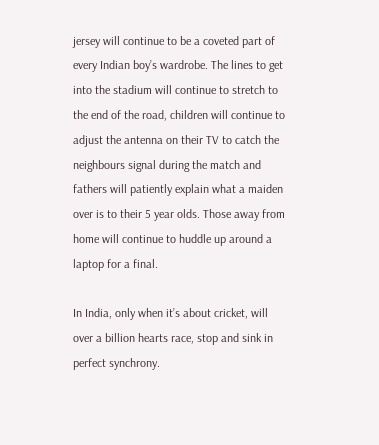jersey will continue to be a coveted part of every Indian boy’s wardrobe. The lines to get into the stadium will continue to stretch to the end of the road, children will continue to adjust the antenna on their TV to catch the neighbours signal during the match and fathers will patiently explain what a maiden over is to their 5 year olds. Those away from home will continue to huddle up around a laptop for a final.

In India, only when it’s about cricket, will over a billion hearts race, stop and sink in perfect synchrony.